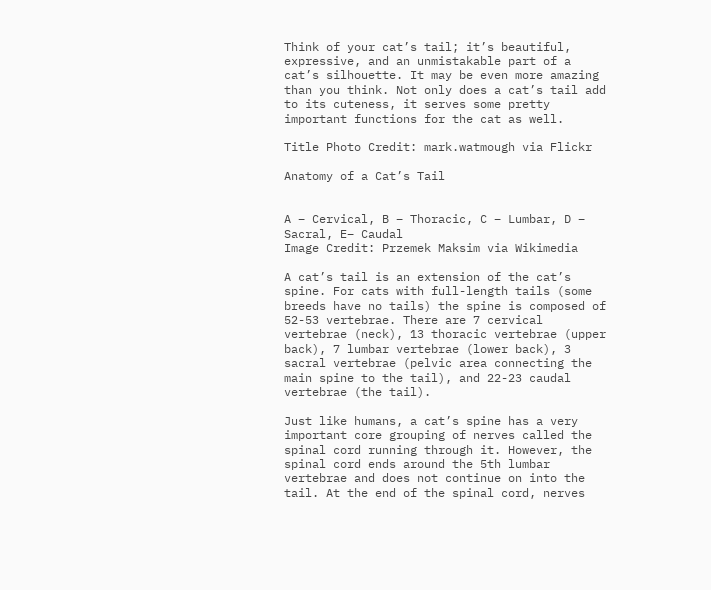Think of your cat’s tail; it’s beautiful, expressive, and an unmistakable part of a cat’s silhouette. It may be even more amazing than you think. Not only does a cat’s tail add to its cuteness, it serves some pretty important functions for the cat as well.

Title Photo Credit: mark.watmough via Flickr

Anatomy of a Cat’s Tail


A – Cervical, B – Thoracic, C – Lumbar, D – Sacral, E– Caudal
Image Credit: Przemek Maksim via Wikimedia

A cat’s tail is an extension of the cat’s spine. For cats with full-length tails (some breeds have no tails) the spine is composed of 52-53 vertebrae. There are 7 cervical vertebrae (neck), 13 thoracic vertebrae (upper back), 7 lumbar vertebrae (lower back), 3 sacral vertebrae (pelvic area connecting the main spine to the tail), and 22-23 caudal vertebrae (the tail).

Just like humans, a cat’s spine has a very important core grouping of nerves called the spinal cord running through it. However, the spinal cord ends around the 5th lumbar vertebrae and does not continue on into the tail. At the end of the spinal cord, nerves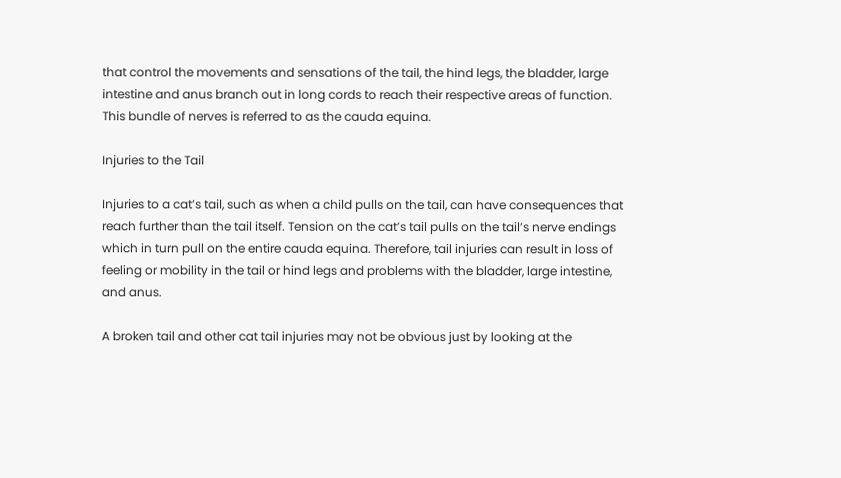that control the movements and sensations of the tail, the hind legs, the bladder, large intestine and anus branch out in long cords to reach their respective areas of function. This bundle of nerves is referred to as the cauda equina.

Injuries to the Tail

Injuries to a cat’s tail, such as when a child pulls on the tail, can have consequences that reach further than the tail itself. Tension on the cat’s tail pulls on the tail’s nerve endings which in turn pull on the entire cauda equina. Therefore, tail injuries can result in loss of feeling or mobility in the tail or hind legs and problems with the bladder, large intestine, and anus.

A broken tail and other cat tail injuries may not be obvious just by looking at the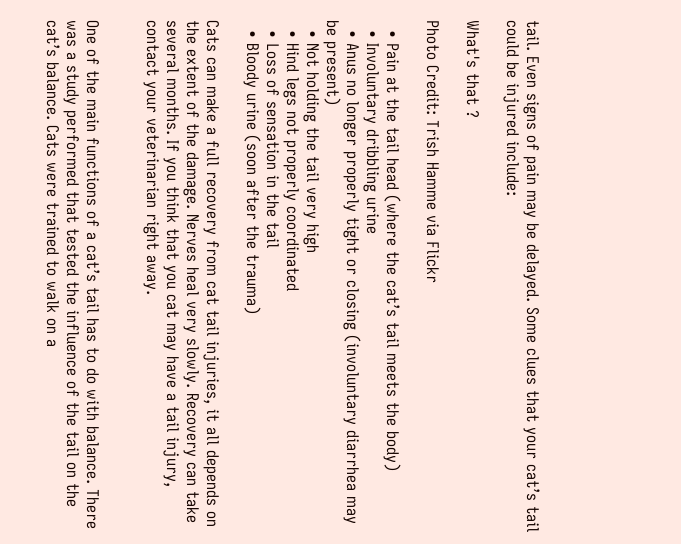tail. Even signs of pain may be delayed. Some clues that your cat’s tail could be injured include:

What's that ?

Photo Credit: Trish Hamme via Flickr

  • Pain at the tail head (where the cat’s tail meets the body)
  • Involuntary dribbling urine
  • Anus no longer properly tight or closing (involuntary diarrhea may be present)
  • Not holding the tail very high
  • Hind legs not properly coordinated
  • Loss of sensation in the tail
  • Bloody urine (soon after the trauma)

Cats can make a full recovery from cat tail injuries, it all depends on the extent of the damage. Nerves heal very slowly. Recovery can take several months. If you think that you cat may have a tail injury, contact your veterinarian right away.


One of the main functions of a cat’s tail has to do with balance. There was a study performed that tested the influence of the tail on the cat’s balance. Cats were trained to walk on a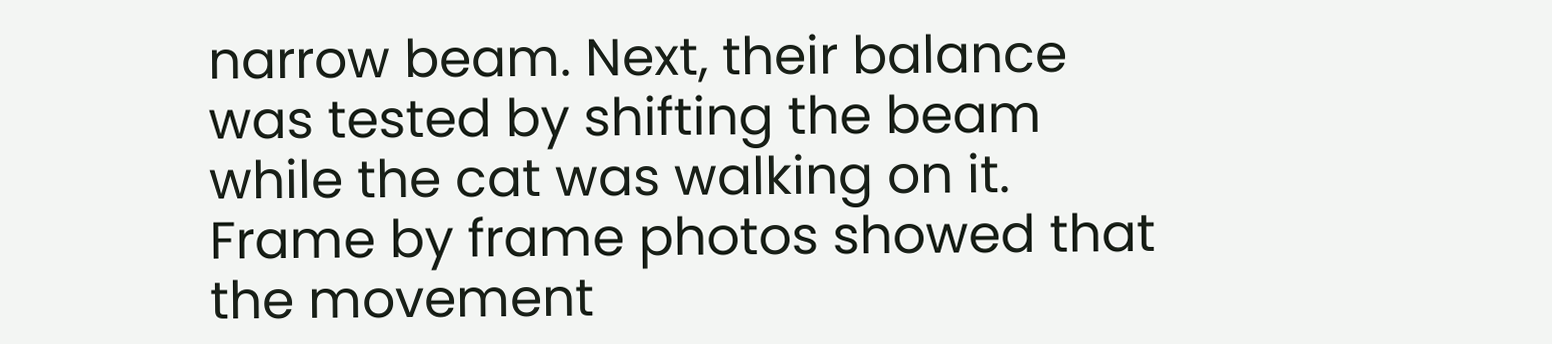narrow beam. Next, their balance was tested by shifting the beam while the cat was walking on it. Frame by frame photos showed that the movement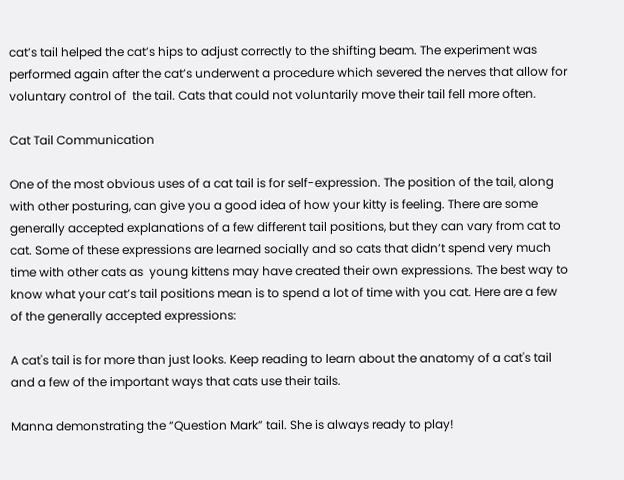cat’s tail helped the cat’s hips to adjust correctly to the shifting beam. The experiment was performed again after the cat’s underwent a procedure which severed the nerves that allow for voluntary control of  the tail. Cats that could not voluntarily move their tail fell more often.

Cat Tail Communication

One of the most obvious uses of a cat tail is for self-expression. The position of the tail, along with other posturing, can give you a good idea of how your kitty is feeling. There are some generally accepted explanations of a few different tail positions, but they can vary from cat to cat. Some of these expressions are learned socially and so cats that didn’t spend very much time with other cats as  young kittens may have created their own expressions. The best way to know what your cat’s tail positions mean is to spend a lot of time with you cat. Here are a few of the generally accepted expressions:

A cat's tail is for more than just looks. Keep reading to learn about the anatomy of a cat's tail and a few of the important ways that cats use their tails.

Manna demonstrating the “Question Mark” tail. She is always ready to play!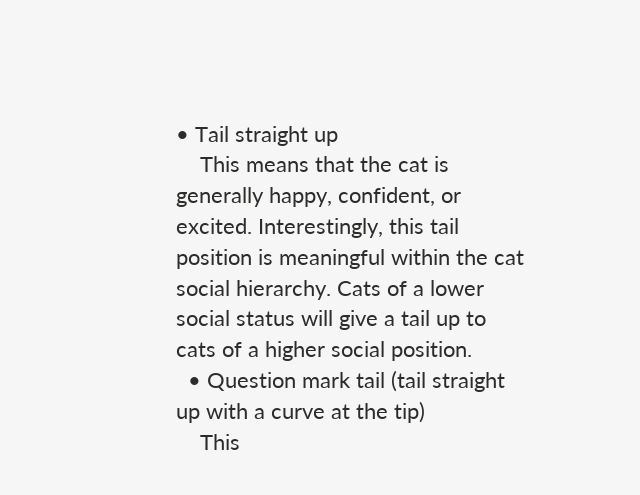• Tail straight up
    This means that the cat is generally happy, confident, or excited. Interestingly, this tail position is meaningful within the cat social hierarchy. Cats of a lower social status will give a tail up to cats of a higher social position.
  • Question mark tail (tail straight up with a curve at the tip)
    This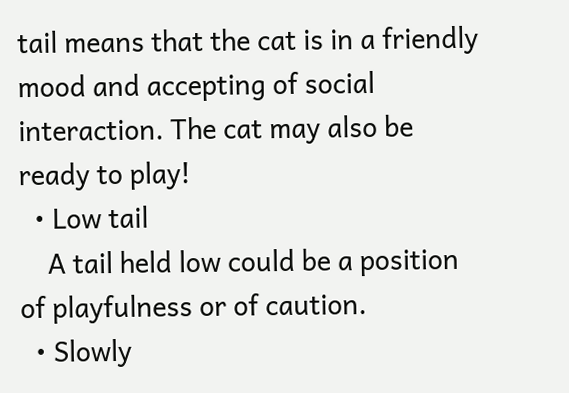tail means that the cat is in a friendly mood and accepting of social interaction. The cat may also be ready to play!
  • Low tail
    A tail held low could be a position of playfulness or of caution.
  • Slowly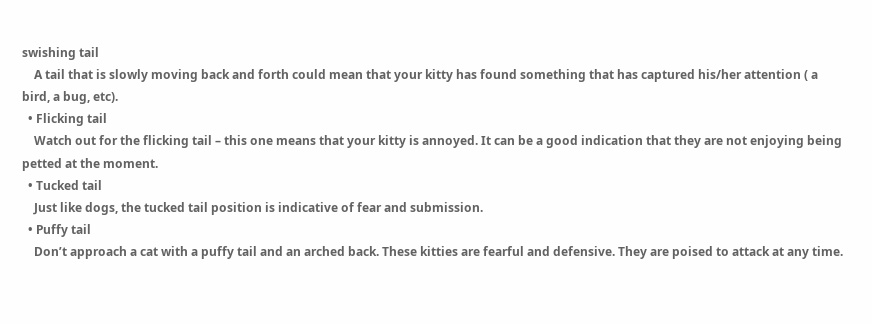swishing tail
    A tail that is slowly moving back and forth could mean that your kitty has found something that has captured his/her attention ( a bird, a bug, etc).
  • Flicking tail
    Watch out for the flicking tail – this one means that your kitty is annoyed. It can be a good indication that they are not enjoying being petted at the moment.
  • Tucked tail
    Just like dogs, the tucked tail position is indicative of fear and submission.
  • Puffy tail
    Don’t approach a cat with a puffy tail and an arched back. These kitties are fearful and defensive. They are poised to attack at any time.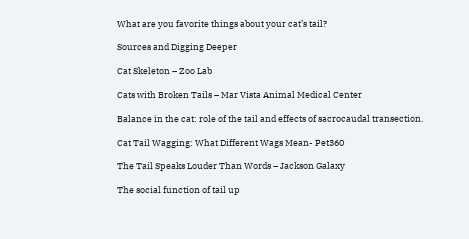What are you favorite things about your cat’s tail?

Sources and Digging Deeper

Cat Skeleton – Zoo Lab

Cats with Broken Tails – Mar Vista Animal Medical Center

Balance in the cat: role of the tail and effects of sacrocaudal transection.

Cat Tail Wagging: What Different Wags Mean- Pet360

The Tail Speaks Louder Than Words – Jackson Galaxy

The social function of tail up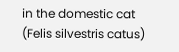in the domestic cat (Felis silvestris catus)